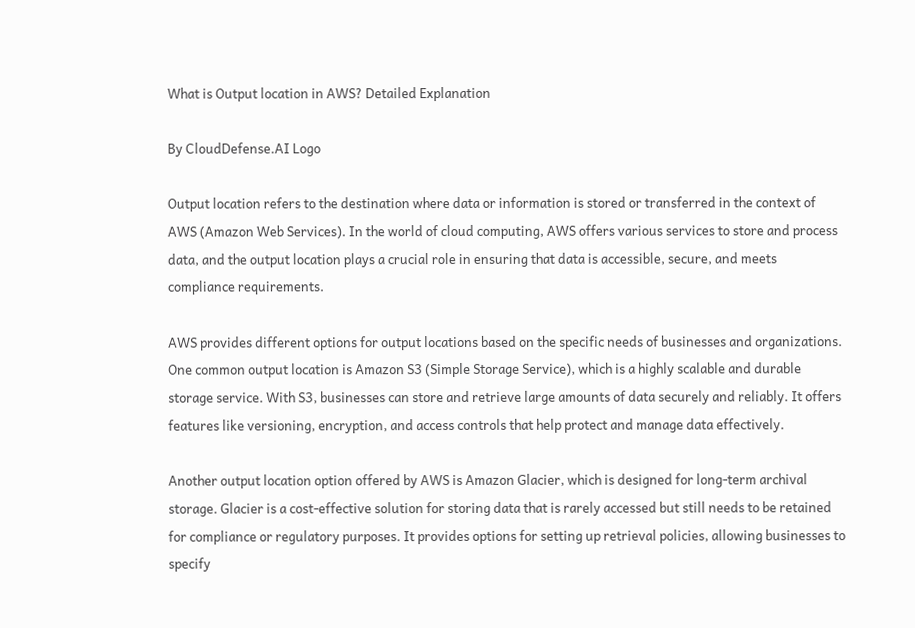What is Output location in AWS? Detailed Explanation

By CloudDefense.AI Logo

Output location refers to the destination where data or information is stored or transferred in the context of AWS (Amazon Web Services). In the world of cloud computing, AWS offers various services to store and process data, and the output location plays a crucial role in ensuring that data is accessible, secure, and meets compliance requirements.

AWS provides different options for output locations based on the specific needs of businesses and organizations. One common output location is Amazon S3 (Simple Storage Service), which is a highly scalable and durable storage service. With S3, businesses can store and retrieve large amounts of data securely and reliably. It offers features like versioning, encryption, and access controls that help protect and manage data effectively.

Another output location option offered by AWS is Amazon Glacier, which is designed for long-term archival storage. Glacier is a cost-effective solution for storing data that is rarely accessed but still needs to be retained for compliance or regulatory purposes. It provides options for setting up retrieval policies, allowing businesses to specify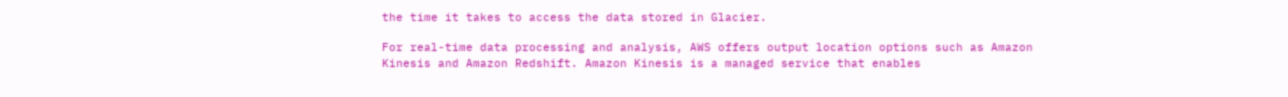the time it takes to access the data stored in Glacier.

For real-time data processing and analysis, AWS offers output location options such as Amazon Kinesis and Amazon Redshift. Amazon Kinesis is a managed service that enables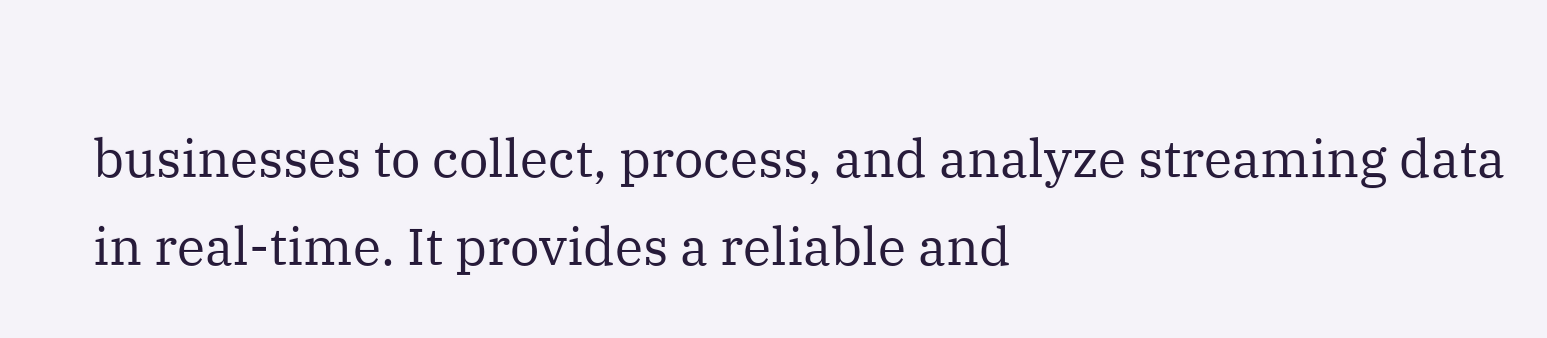businesses to collect, process, and analyze streaming data in real-time. It provides a reliable and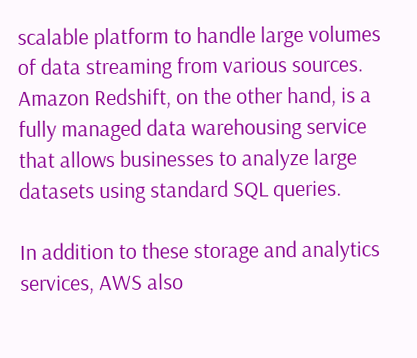scalable platform to handle large volumes of data streaming from various sources. Amazon Redshift, on the other hand, is a fully managed data warehousing service that allows businesses to analyze large datasets using standard SQL queries.

In addition to these storage and analytics services, AWS also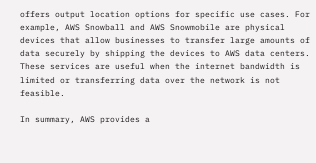offers output location options for specific use cases. For example, AWS Snowball and AWS Snowmobile are physical devices that allow businesses to transfer large amounts of data securely by shipping the devices to AWS data centers. These services are useful when the internet bandwidth is limited or transferring data over the network is not feasible.

In summary, AWS provides a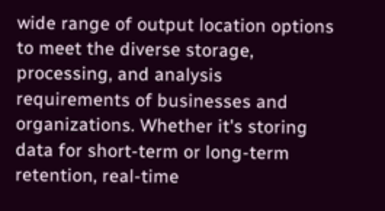wide range of output location options to meet the diverse storage, processing, and analysis requirements of businesses and organizations. Whether it's storing data for short-term or long-term retention, real-time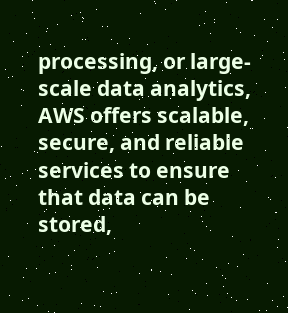processing, or large-scale data analytics, AWS offers scalable, secure, and reliable services to ensure that data can be stored,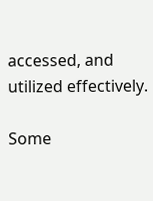accessed, and utilized effectively.

Some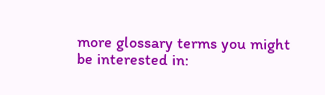more glossary terms you might be interested in: